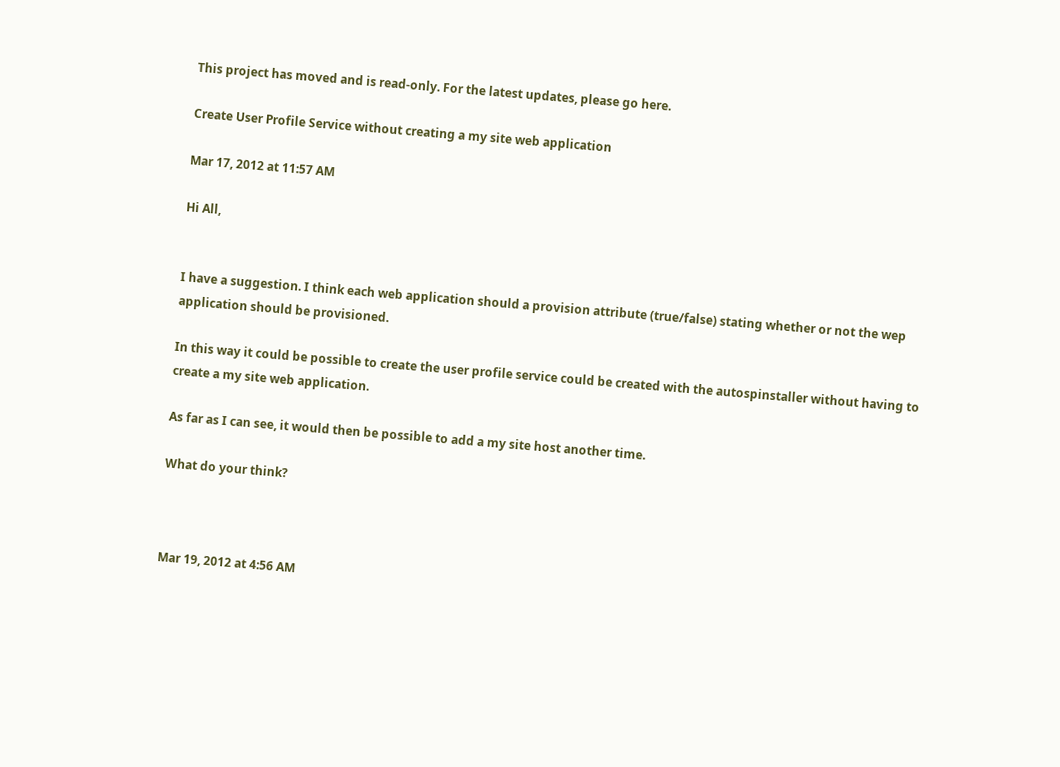This project has moved and is read-only. For the latest updates, please go here.

Create User Profile Service without creating a my site web application

Mar 17, 2012 at 11:57 AM

Hi All,


I have a suggestion. I think each web application should a provision attribute (true/false) stating whether or not the wep application should be provisioned.

In this way it could be possible to create the user profile service could be created with the autospinstaller without having to create a my site web application.

As far as I can see, it would then be possible to add a my site host another time.

What do your think?



Mar 19, 2012 at 4:56 AM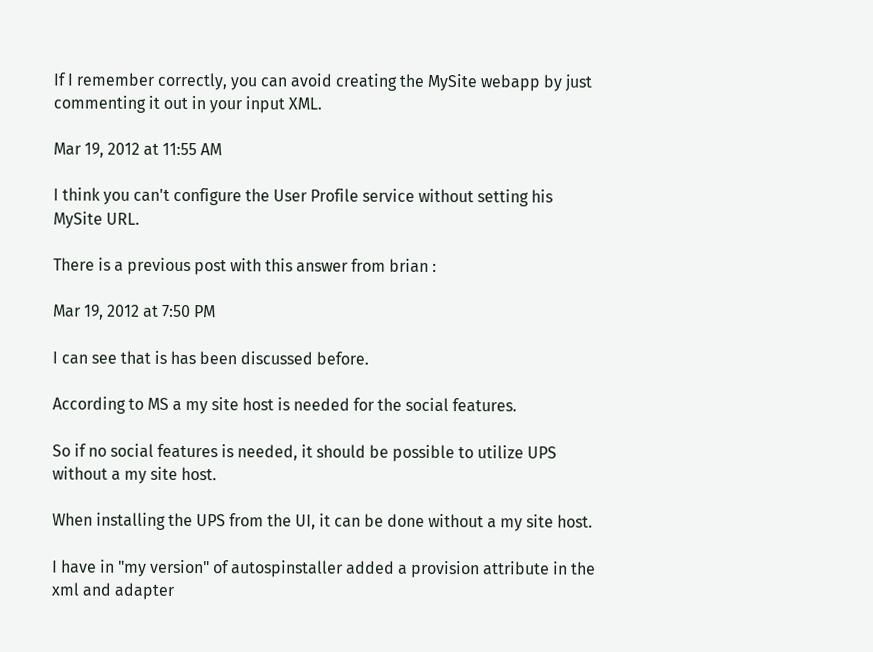If I remember correctly, you can avoid creating the MySite webapp by just commenting it out in your input XML.

Mar 19, 2012 at 11:55 AM

I think you can't configure the User Profile service without setting his MySite URL.

There is a previous post with this answer from brian :

Mar 19, 2012 at 7:50 PM

I can see that is has been discussed before.

According to MS a my site host is needed for the social features.

So if no social features is needed, it should be possible to utilize UPS without a my site host.

When installing the UPS from the UI, it can be done without a my site host.

I have in "my version" of autospinstaller added a provision attribute in the xml and adapter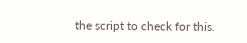the script to check for this.